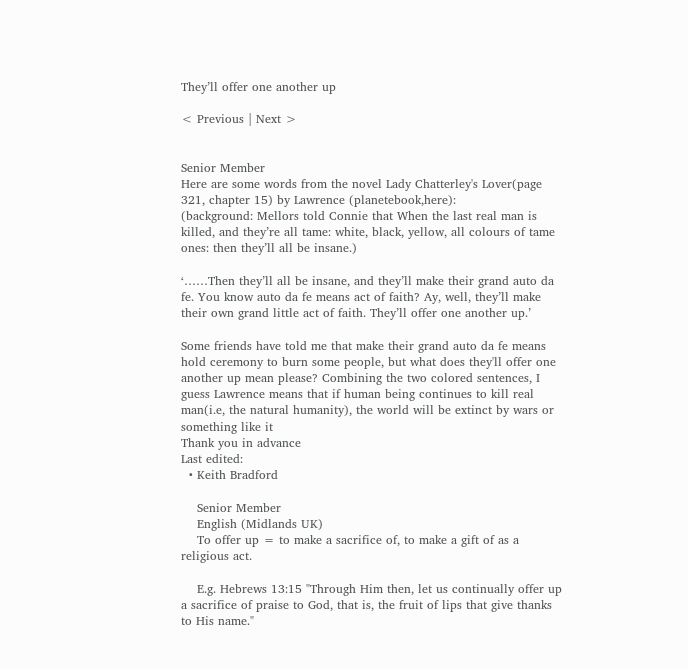They’ll offer one another up

< Previous | Next >


Senior Member
Here are some words from the novel Lady Chatterley's Lover(page 321, chapter 15) by Lawrence (planetebook,here):
(background: Mellors told Connie that When the last real man is killed, and they’re all tame: white, black, yellow, all colours of tame ones: then they’ll all be insane.)

‘……Then they’ll all be insane, and they’ll make their grand auto da fe. You know auto da fe means act of faith? Ay, well, they’ll make their own grand little act of faith. They’ll offer one another up.’

Some friends have told me that make their grand auto da fe means hold ceremony to burn some people, but what does they'll offer one another up mean please? Combining the two colored sentences, I guess Lawrence means that if human being continues to kill real man(i.e, the natural humanity), the world will be extinct by wars or something like it
Thank you in advance
Last edited:
  • Keith Bradford

    Senior Member
    English (Midlands UK)
    To offer up = to make a sacrifice of, to make a gift of as a religious act.

    E.g. Hebrews 13:15 "Through Him then, let us continually offer up a sacrifice of praise to God, that is, the fruit of lips that give thanks to His name."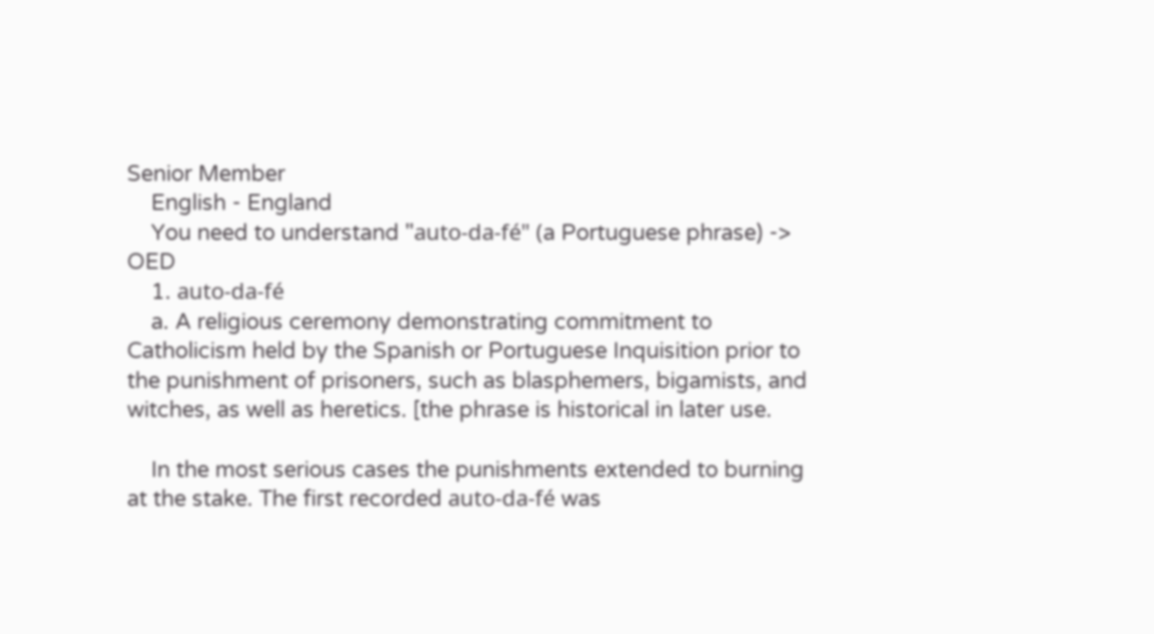Senior Member
    English - England
    You need to understand "auto-da-fé" (a Portuguese phrase) -> OED
    1. auto-da-fé
    a. A religious ceremony demonstrating commitment to Catholicism held by the Spanish or Portuguese Inquisition prior to the punishment of prisoners, such as blasphemers, bigamists, and witches, as well as heretics. [the phrase is historical in later use.

    In the most serious cases the punishments extended to burning at the stake. The first recorded auto-da-fé was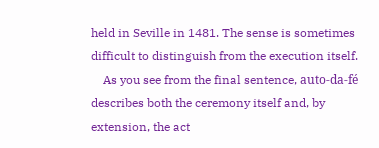held in Seville in 1481. The sense is sometimes difficult to distinguish from the execution itself.
    As you see from the final sentence, auto-da-fé describes both the ceremony itself and, by extension, the act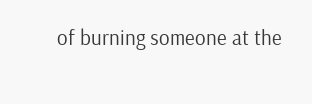of burning someone at the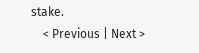stake.
    < Previous | Next >